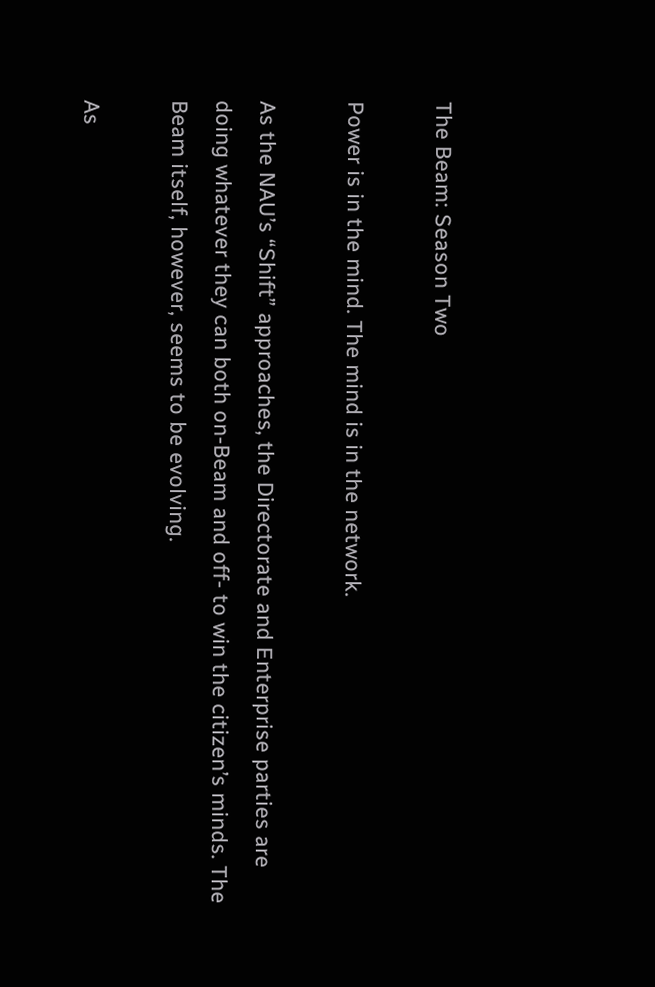The Beam: Season Two

Power is in the mind. The mind is in the network.

As the NAU’s “Shift” approaches, the Directorate and Enterprise parties are doing whatever they can both on-Beam and off- to win the citizen’s minds. The Beam itself, however, seems to be evolving.

As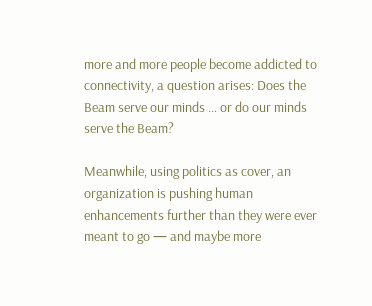more and more people become addicted to connectivity, a question arises: Does the Beam serve our minds … or do our minds serve the Beam?

Meanwhile, using politics as cover, an organization is pushing human enhancements further than they were ever meant to go — and maybe more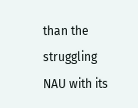than the struggling NAU with its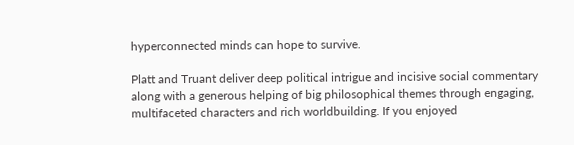hyperconnected minds can hope to survive.

Platt and Truant deliver deep political intrigue and incisive social commentary along with a generous helping of big philosophical themes through engaging, multifaceted characters and rich worldbuilding. If you enjoyed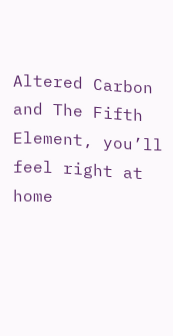Altered Carbon and The Fifth Element, you’ll feel right at home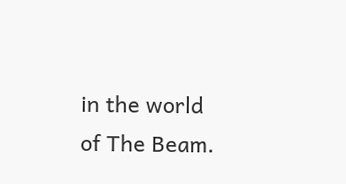in the world of The Beam.